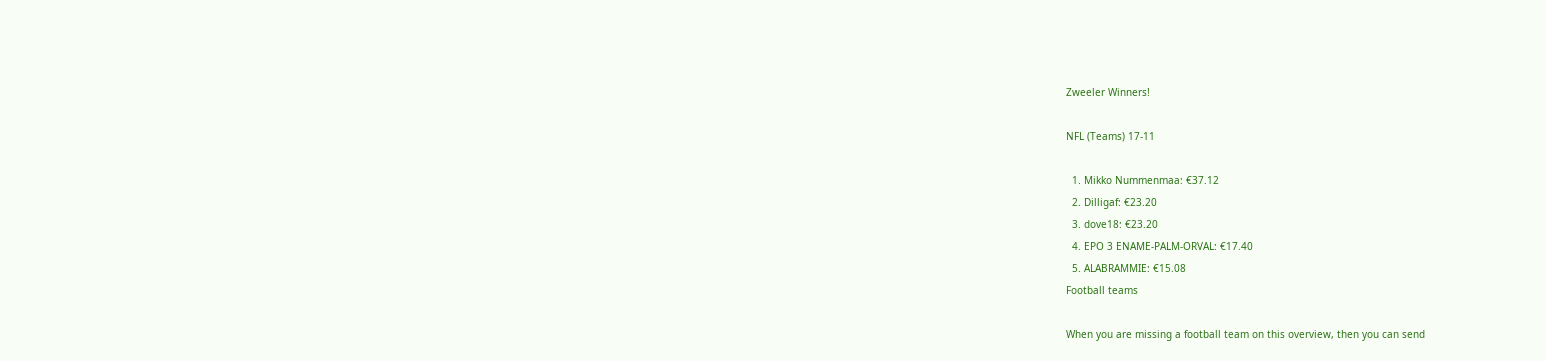Zweeler Winners!

NFL (Teams) 17-11

  1. Mikko Nummenmaa: €37.12
  2. Dilligaf: €23.20
  3. dove18: €23.20
  4. EPO 3 ENAME-PALM-ORVAL: €17.40
  5. ALABRAMMIE: €15.08
Football teams

When you are missing a football team on this overview, then you can send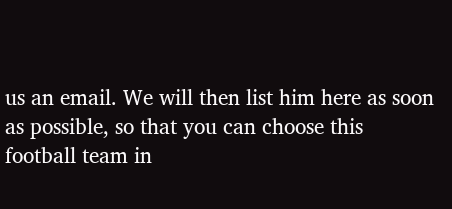us an email. We will then list him here as soon as possible, so that you can choose this football team in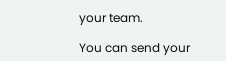your team.

You can send your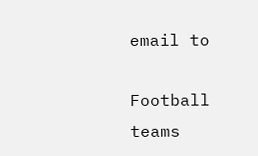email to

Football teams